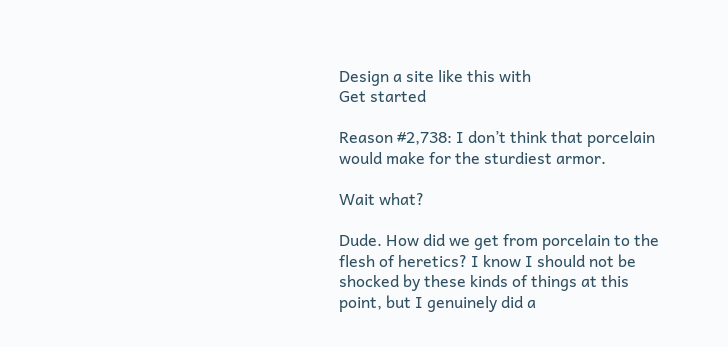Design a site like this with
Get started

Reason #2,738: I don’t think that porcelain would make for the sturdiest armor.

Wait what?

Dude. How did we get from porcelain to the flesh of heretics? I know I should not be shocked by these kinds of things at this point, but I genuinely did a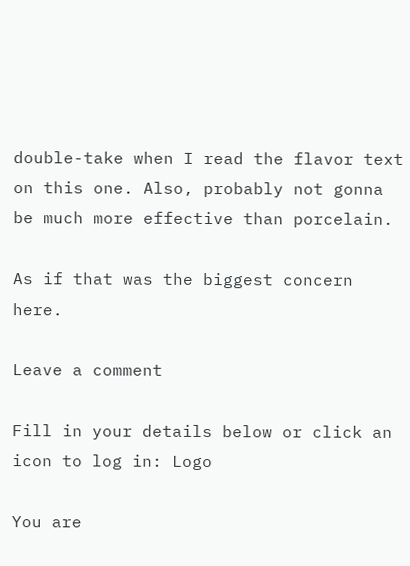double-take when I read the flavor text on this one. Also, probably not gonna be much more effective than porcelain.

As if that was the biggest concern here.

Leave a comment

Fill in your details below or click an icon to log in: Logo

You are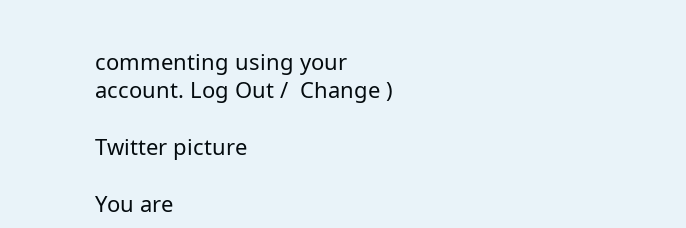commenting using your account. Log Out /  Change )

Twitter picture

You are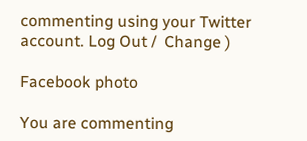commenting using your Twitter account. Log Out /  Change )

Facebook photo

You are commenting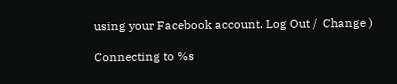using your Facebook account. Log Out /  Change )

Connecting to %s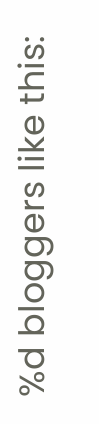%d bloggers like this: